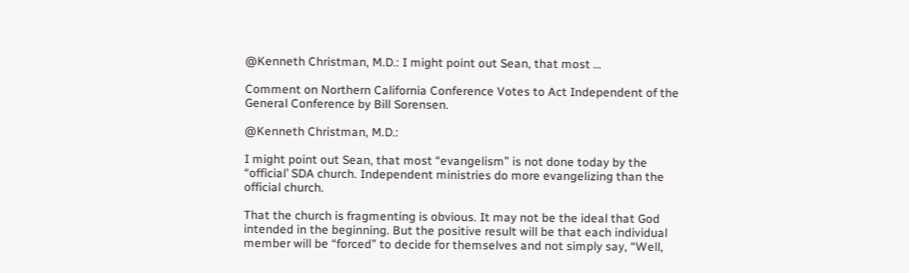@Kenneth Christman, M.D.: I might point out Sean, that most …

Comment on Northern California Conference Votes to Act Independent of the General Conference by Bill Sorensen.

@Kenneth Christman, M.D.:

I might point out Sean, that most “evangelism” is not done today by the “official’ SDA church. Independent ministries do more evangelizing than the official church.

That the church is fragmenting is obvious. It may not be the ideal that God intended in the beginning. But the positive result will be that each individual member will be “forced” to decide for themselves and not simply say, “Well,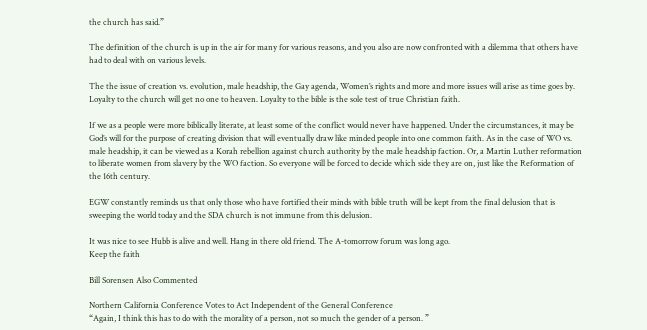the church has said.”

The definition of the church is up in the air for many for various reasons, and you also are now confronted with a dilemma that others have had to deal with on various levels.

The the issue of creation vs. evolution, male headship, the Gay agenda, Women’s rights and more and more issues will arise as time goes by. Loyalty to the church will get no one to heaven. Loyalty to the bible is the sole test of true Christian faith.

If we as a people were more biblically literate, at least some of the conflict would never have happened. Under the circumstances, it may be God’s will for the purpose of creating division that will eventually draw like minded people into one common faith. As in the case of WO vs. male headship, it can be viewed as a Korah rebellion against church authority by the male headship faction. Or, a Martin Luther reformation to liberate women from slavery by the WO faction. So everyone will be forced to decide which side they are on, just like the Reformation of the 16th century.

EGW constantly reminds us that only those who have fortified their minds with bible truth will be kept from the final delusion that is sweeping the world today and the SDA church is not immune from this delusion.

It was nice to see Hubb is alive and well. Hang in there old friend. The A-tomorrow forum was long ago.
Keep the faith

Bill Sorensen Also Commented

Northern California Conference Votes to Act Independent of the General Conference
“Again, I think this has to do with the morality of a person, not so much the gender of a person. ”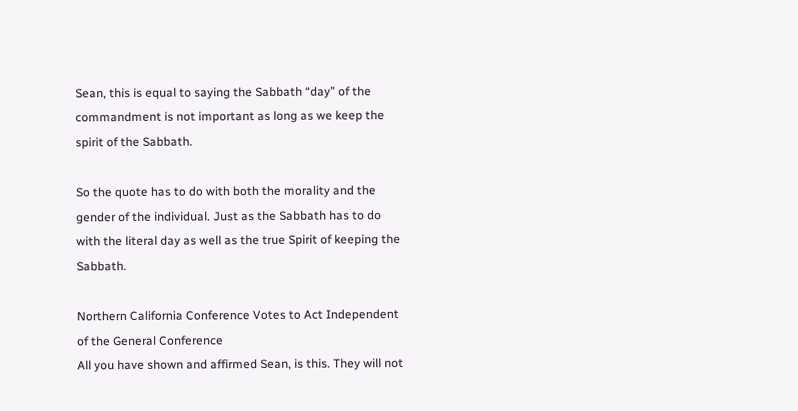Sean, this is equal to saying the Sabbath “day” of the commandment is not important as long as we keep the spirit of the Sabbath.

So the quote has to do with both the morality and the gender of the individual. Just as the Sabbath has to do with the literal day as well as the true Spirit of keeping the Sabbath.

Northern California Conference Votes to Act Independent of the General Conference
All you have shown and affirmed Sean, is this. They will not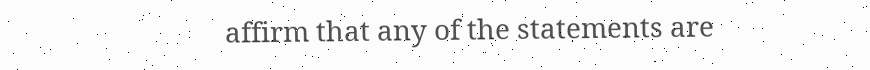affirm that any of the statements are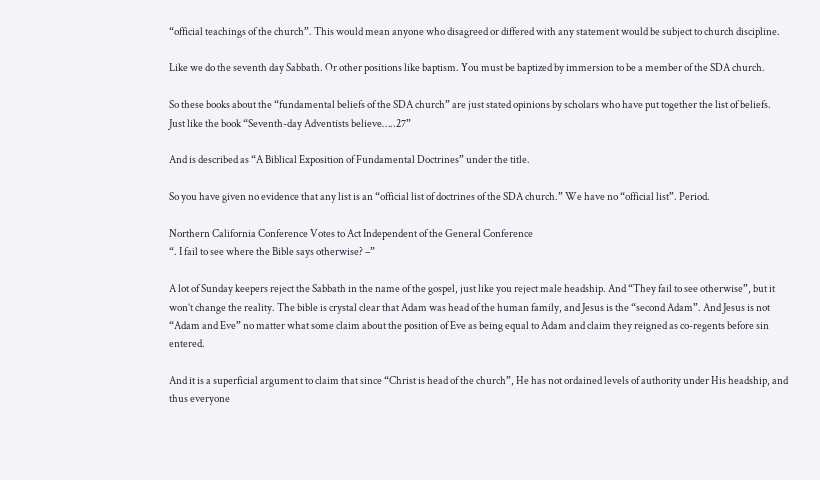“official teachings of the church”. This would mean anyone who disagreed or differed with any statement would be subject to church discipline.

Like we do the seventh day Sabbath. Or other positions like baptism. You must be baptized by immersion to be a member of the SDA church.

So these books about the “fundamental beliefs of the SDA church” are just stated opinions by scholars who have put together the list of beliefs. Just like the book “Seventh-day Adventists believe…..27”

And is described as “A Biblical Exposition of Fundamental Doctrines” under the title.

So you have given no evidence that any list is an “official list of doctrines of the SDA church.” We have no “official list”. Period.

Northern California Conference Votes to Act Independent of the General Conference
“. I fail to see where the Bible says otherwise? –”

A lot of Sunday keepers reject the Sabbath in the name of the gospel, just like you reject male headship. And “They fail to see otherwise”, but it won’t change the reality. The bible is crystal clear that Adam was head of the human family, and Jesus is the “second Adam”. And Jesus is not “Adam and Eve” no matter what some claim about the position of Eve as being equal to Adam and claim they reigned as co-regents before sin entered.

And it is a superficial argument to claim that since “Christ is head of the church”, He has not ordained levels of authority under His headship, and thus everyone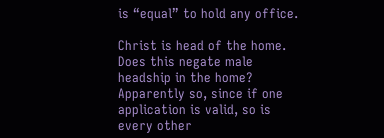is “equal” to hold any office.

Christ is head of the home. Does this negate male headship in the home? Apparently so, since if one application is valid, so is every other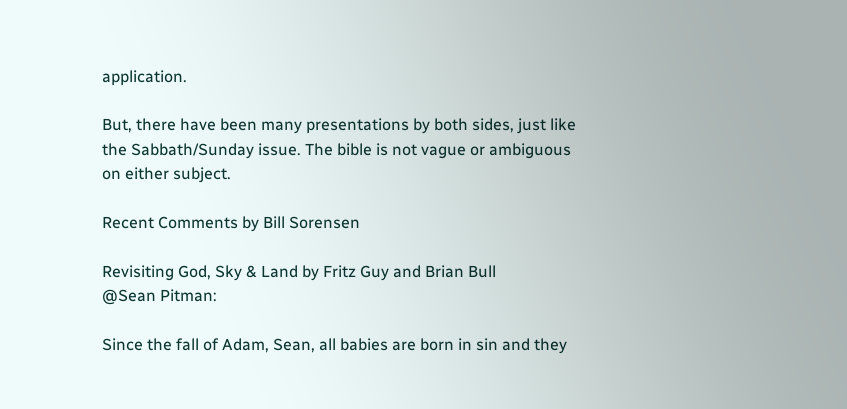application.

But, there have been many presentations by both sides, just like the Sabbath/Sunday issue. The bible is not vague or ambiguous on either subject.

Recent Comments by Bill Sorensen

Revisiting God, Sky & Land by Fritz Guy and Brian Bull
@Sean Pitman:

Since the fall of Adam, Sean, all babies are born in sin and they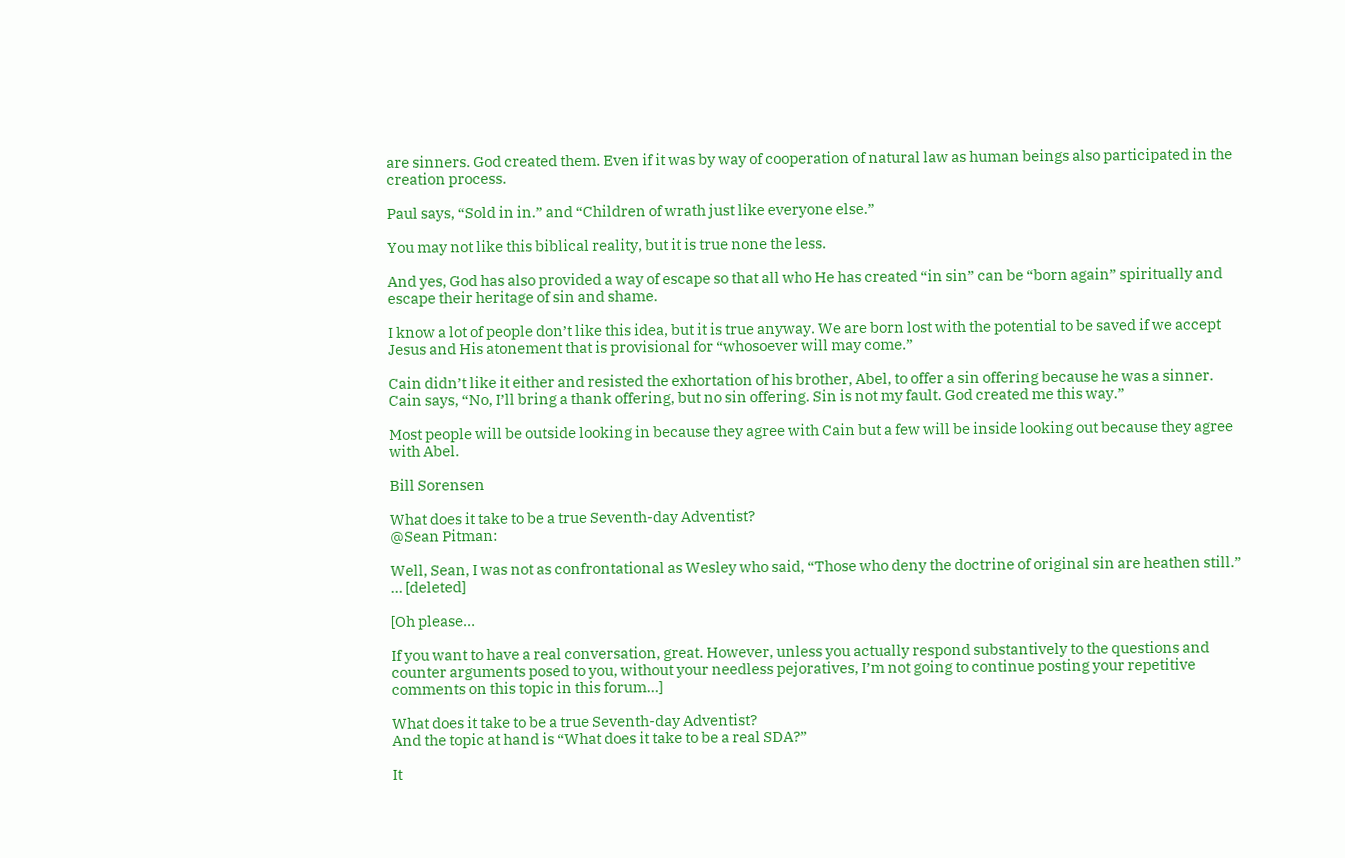are sinners. God created them. Even if it was by way of cooperation of natural law as human beings also participated in the creation process.

Paul says, “Sold in in.” and “Children of wrath just like everyone else.”

You may not like this biblical reality, but it is true none the less.

And yes, God has also provided a way of escape so that all who He has created “in sin” can be “born again” spiritually and escape their heritage of sin and shame.

I know a lot of people don’t like this idea, but it is true anyway. We are born lost with the potential to be saved if we accept Jesus and His atonement that is provisional for “whosoever will may come.”

Cain didn’t like it either and resisted the exhortation of his brother, Abel, to offer a sin offering because he was a sinner. Cain says, “No, I’ll bring a thank offering, but no sin offering. Sin is not my fault. God created me this way.”

Most people will be outside looking in because they agree with Cain but a few will be inside looking out because they agree with Abel.

Bill Sorensen

What does it take to be a true Seventh-day Adventist?
@Sean Pitman:

Well, Sean, I was not as confrontational as Wesley who said, “Those who deny the doctrine of original sin are heathen still.” … [deleted]

[Oh please…

If you want to have a real conversation, great. However, unless you actually respond substantively to the questions and counter arguments posed to you, without your needless pejoratives, I’m not going to continue posting your repetitive comments on this topic in this forum…]

What does it take to be a true Seventh-day Adventist?
And the topic at hand is “What does it take to be a real SDA?”

It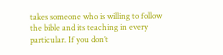takes someone who is willing to follow the bible and its teaching in every particular. If you don’t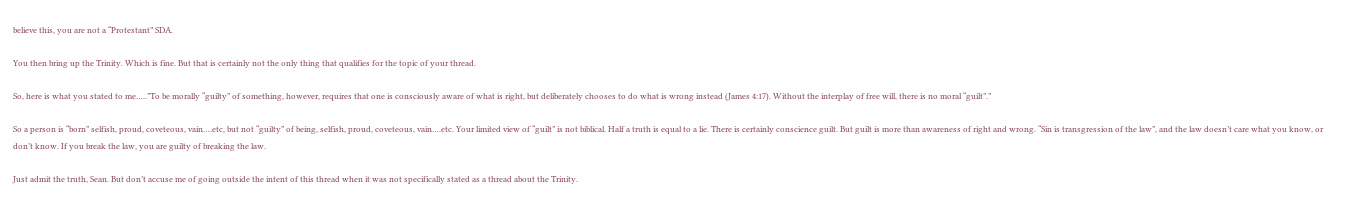believe this, you are not a “Protestant” SDA.

You then bring up the Trinity. Which is fine. But that is certainly not the only thing that qualifies for the topic of your thread.

So, here is what you stated to me…..”To be morally “guilty” of something, however, requires that one is consciously aware of what is right, but deliberately chooses to do what is wrong instead (James 4:17). Without the interplay of free will, there is no moral “guilt”.”

So a person is “born” selfish, proud, coveteous, vain….etc, but not “guilty” of being, selfish, proud, coveteous, vain….etc. Your limited view of “guilt” is not biblical. Half a truth is equal to a lie. There is certainly conscience guilt. But guilt is more than awareness of right and wrong. “Sin is transgression of the law”, and the law doesn’t care what you know, or don’t know. If you break the law, you are guilty of breaking the law.

Just admit the truth, Sean. But don’t accuse me of going outside the intent of this thread when it was not specifically stated as a thread about the Trinity.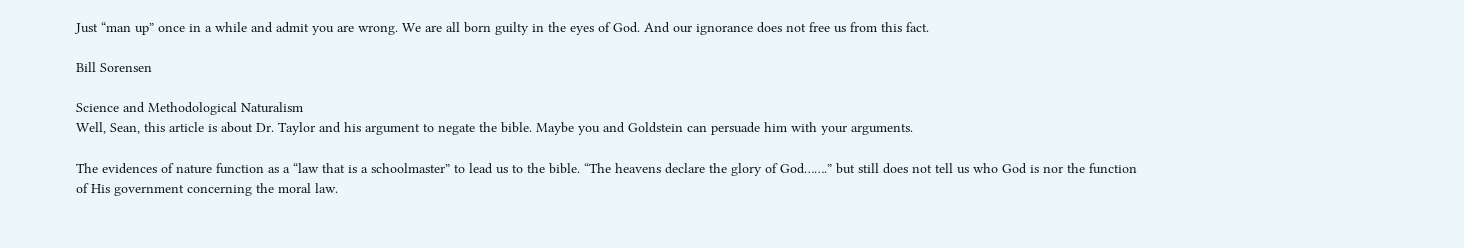Just “man up” once in a while and admit you are wrong. We are all born guilty in the eyes of God. And our ignorance does not free us from this fact.

Bill Sorensen

Science and Methodological Naturalism
Well, Sean, this article is about Dr. Taylor and his argument to negate the bible. Maybe you and Goldstein can persuade him with your arguments.

The evidences of nature function as a “law that is a schoolmaster” to lead us to the bible. “The heavens declare the glory of God…….” but still does not tell us who God is nor the function of His government concerning the moral law.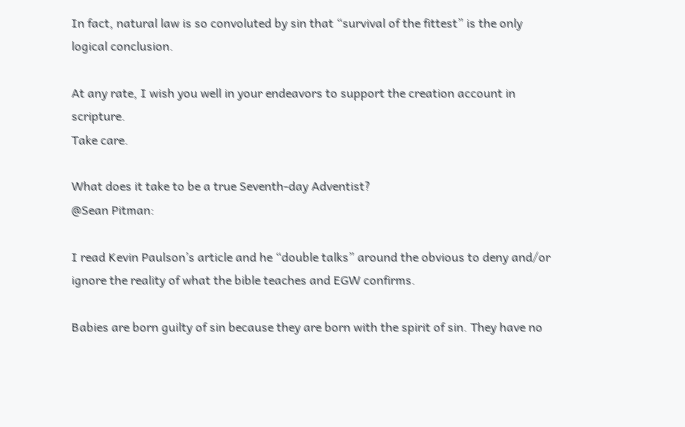In fact, natural law is so convoluted by sin that “survival of the fittest” is the only logical conclusion.

At any rate, I wish you well in your endeavors to support the creation account in scripture.
Take care.

What does it take to be a true Seventh-day Adventist?
@Sean Pitman:

I read Kevin Paulson’s article and he “double talks” around the obvious to deny and/or ignore the reality of what the bible teaches and EGW confirms.

Babies are born guilty of sin because they are born with the spirit of sin. They have no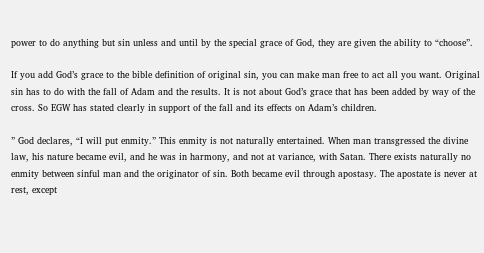power to do anything but sin unless and until by the special grace of God, they are given the ability to “choose”.

If you add God’s grace to the bible definition of original sin, you can make man free to act all you want. Original sin has to do with the fall of Adam and the results. It is not about God’s grace that has been added by way of the cross. So EGW has stated clearly in support of the fall and its effects on Adam’s children.

” God declares, “I will put enmity.” This enmity is not naturally entertained. When man transgressed the divine law, his nature became evil, and he was in harmony, and not at variance, with Satan. There exists naturally no enmity between sinful man and the originator of sin. Both became evil through apostasy. The apostate is never at rest, except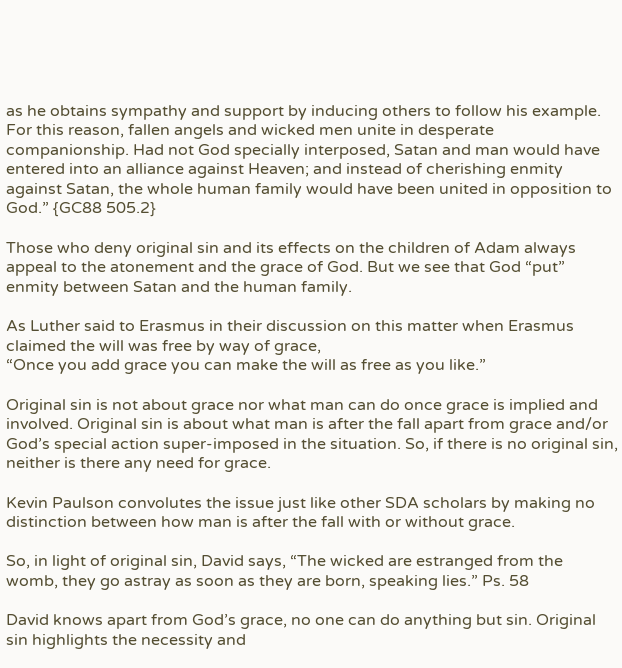as he obtains sympathy and support by inducing others to follow his example. For this reason, fallen angels and wicked men unite in desperate companionship. Had not God specially interposed, Satan and man would have entered into an alliance against Heaven; and instead of cherishing enmity against Satan, the whole human family would have been united in opposition to God.” {GC88 505.2}

Those who deny original sin and its effects on the children of Adam always appeal to the atonement and the grace of God. But we see that God “put” enmity between Satan and the human family.

As Luther said to Erasmus in their discussion on this matter when Erasmus claimed the will was free by way of grace,
“Once you add grace you can make the will as free as you like.”

Original sin is not about grace nor what man can do once grace is implied and involved. Original sin is about what man is after the fall apart from grace and/or God’s special action super-imposed in the situation. So, if there is no original sin, neither is there any need for grace.

Kevin Paulson convolutes the issue just like other SDA scholars by making no distinction between how man is after the fall with or without grace.

So, in light of original sin, David says, “The wicked are estranged from the womb, they go astray as soon as they are born, speaking lies.” Ps. 58

David knows apart from God’s grace, no one can do anything but sin. Original sin highlights the necessity and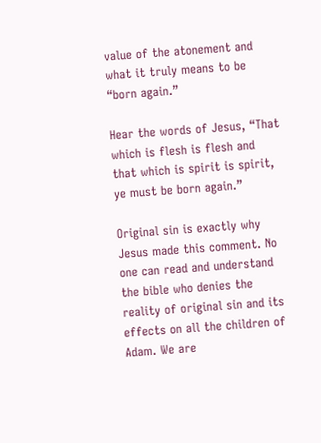value of the atonement and what it truly means to be “born again.”

Hear the words of Jesus, “That which is flesh is flesh and that which is spirit is spirit, ye must be born again.”

Original sin is exactly why Jesus made this comment. No one can read and understand the bible who denies the reality of original sin and its effects on all the children of Adam. We are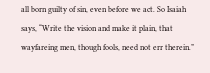all born guilty of sin, even before we act. So Isaiah says, “Write the vision and make it plain, that wayfareing men, though fools, need not err therein.”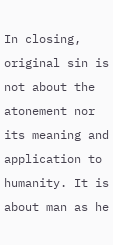In closing, original sin is not about the atonement nor its meaning and application to humanity. It is about man as he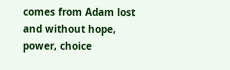comes from Adam lost and without hope, power, choice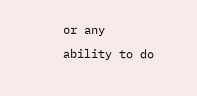or any ability to do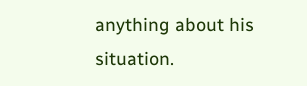anything about his situation.